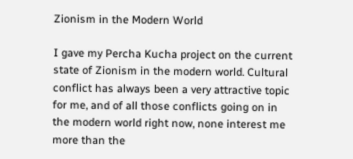Zionism in the Modern World

I gave my Percha Kucha project on the current state of Zionism in the modern world. Cultural conflict has always been a very attractive topic for me, and of all those conflicts going on in the modern world right now, none interest me more than the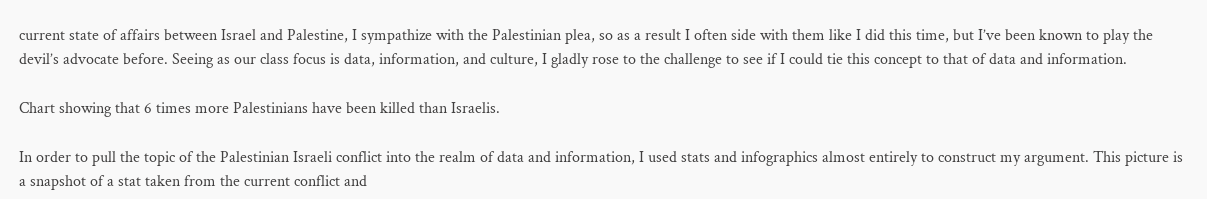current state of affairs between Israel and Palestine, I sympathize with the Palestinian plea, so as a result I often side with them like I did this time, but I’ve been known to play the devil’s advocate before. Seeing as our class focus is data, information, and culture, I gladly rose to the challenge to see if I could tie this concept to that of data and information.

Chart showing that 6 times more Palestinians have been killed than Israelis.

In order to pull the topic of the Palestinian Israeli conflict into the realm of data and information, I used stats and infographics almost entirely to construct my argument. This picture is a snapshot of a stat taken from the current conflict and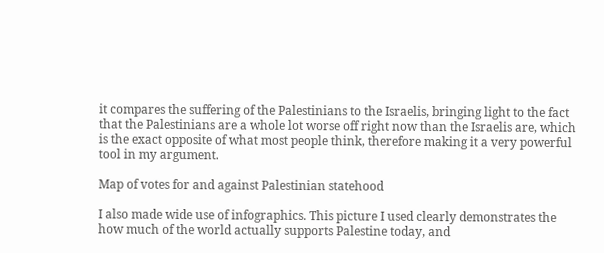it compares the suffering of the Palestinians to the Israelis, bringing light to the fact that the Palestinians are a whole lot worse off right now than the Israelis are, which is the exact opposite of what most people think, therefore making it a very powerful tool in my argument.

Map of votes for and against Palestinian statehood

I also made wide use of infographics. This picture I used clearly demonstrates the how much of the world actually supports Palestine today, and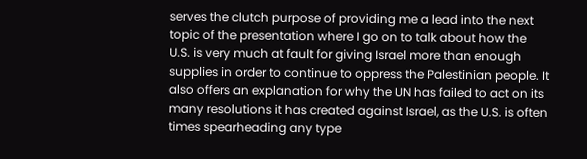serves the clutch purpose of providing me a lead into the next topic of the presentation where I go on to talk about how the U.S. is very much at fault for giving Israel more than enough supplies in order to continue to oppress the Palestinian people. It also offers an explanation for why the UN has failed to act on its many resolutions it has created against Israel, as the U.S. is often times spearheading any type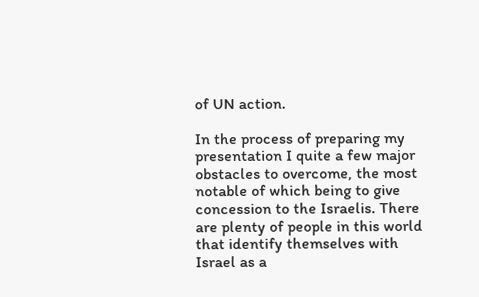of UN action.

In the process of preparing my presentation I quite a few major obstacles to overcome, the most notable of which being to give concession to the Israelis. There are plenty of people in this world that identify themselves with Israel as a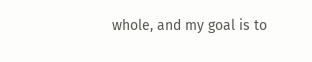whole, and my goal is to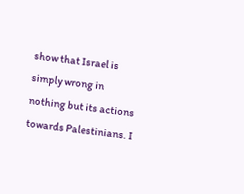show that Israel is simply wrong in nothing but its actions towards Palestinians. I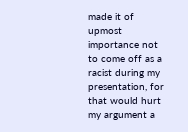made it of upmost importance not to come off as a racist during my presentation, for that would hurt my argument a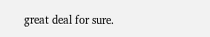great deal for sure.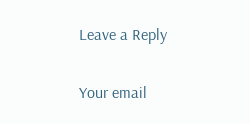Leave a Reply

Your email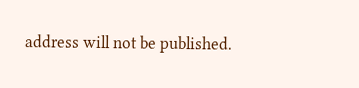address will not be published.